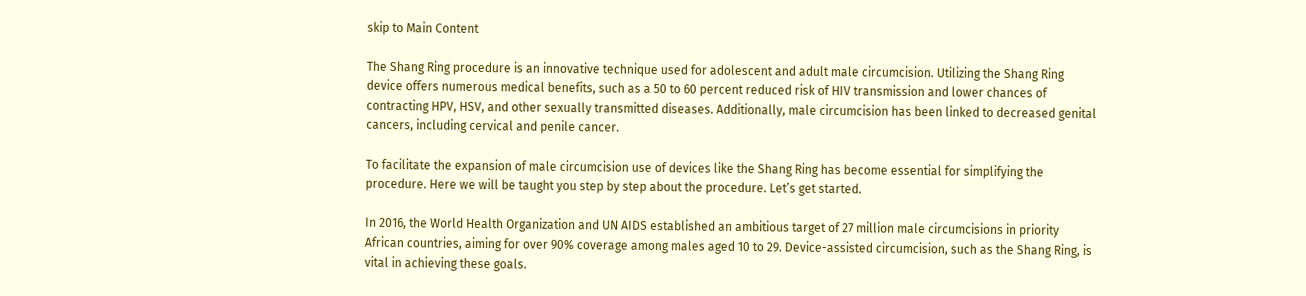skip to Main Content

The Shang Ring procedure is an innovative technique used for adolescent and adult male circumcision. Utilizing the Shang Ring device offers numerous medical benefits, such as a 50 to 60 percent reduced risk of HIV transmission and lower chances of contracting HPV, HSV, and other sexually transmitted diseases. Additionally, male circumcision has been linked to decreased genital cancers, including cervical and penile cancer.

To facilitate the expansion of male circumcision use of devices like the Shang Ring has become essential for simplifying the procedure. Here we will be taught you step by step about the procedure. Let’s get started.

In 2016, the World Health Organization and UN AIDS established an ambitious target of 27 million male circumcisions in priority African countries, aiming for over 90% coverage among males aged 10 to 29. Device-assisted circumcision, such as the Shang Ring, is vital in achieving these goals.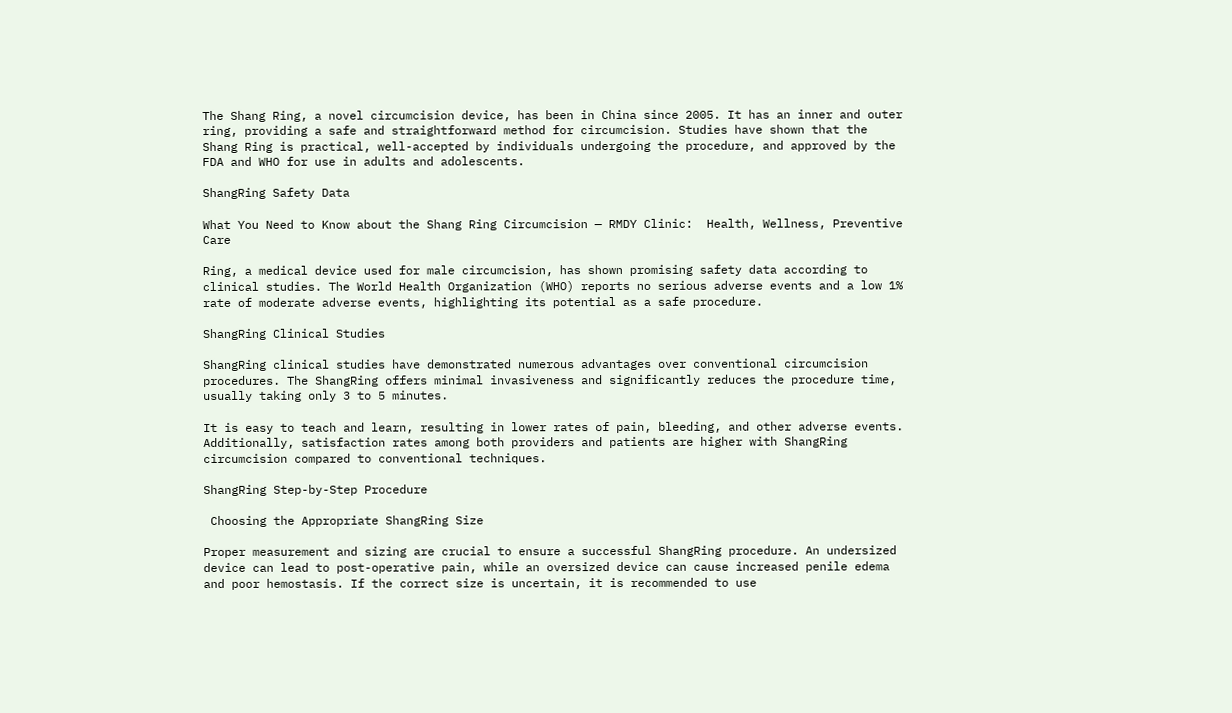The Shang Ring, a novel circumcision device, has been in China since 2005. It has an inner and outer ring, providing a safe and straightforward method for circumcision. Studies have shown that the Shang Ring is practical, well-accepted by individuals undergoing the procedure, and approved by the FDA and WHO for use in adults and adolescents.

ShangRing Safety Data

What You Need to Know about the Shang Ring Circumcision — RMDY Clinic:  Health, Wellness, Preventive Care

Ring, a medical device used for male circumcision, has shown promising safety data according to clinical studies. The World Health Organization (WHO) reports no serious adverse events and a low 1% rate of moderate adverse events, highlighting its potential as a safe procedure.

ShangRing Clinical Studies

ShangRing clinical studies have demonstrated numerous advantages over conventional circumcision procedures. The ShangRing offers minimal invasiveness and significantly reduces the procedure time, usually taking only 3 to 5 minutes.

It is easy to teach and learn, resulting in lower rates of pain, bleeding, and other adverse events. Additionally, satisfaction rates among both providers and patients are higher with ShangRing circumcision compared to conventional techniques.

ShangRing Step-by-Step Procedure

 Choosing the Appropriate ShangRing Size

Proper measurement and sizing are crucial to ensure a successful ShangRing procedure. An undersized device can lead to post-operative pain, while an oversized device can cause increased penile edema and poor hemostasis. If the correct size is uncertain, it is recommended to use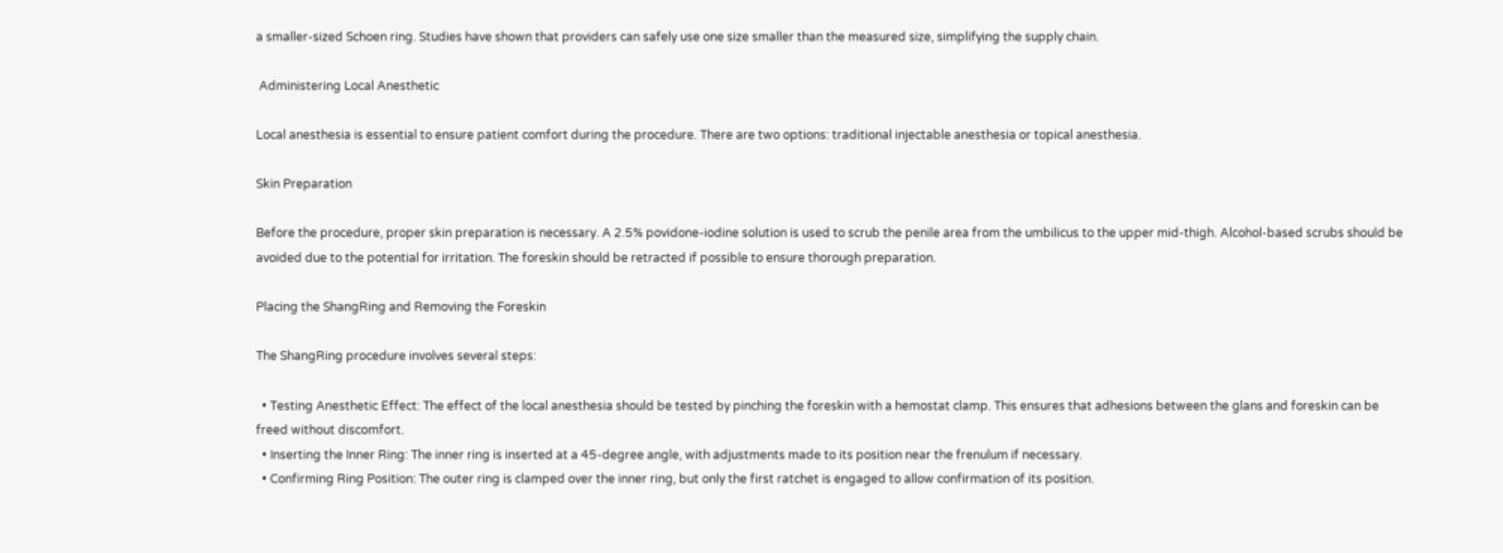a smaller-sized Schoen ring. Studies have shown that providers can safely use one size smaller than the measured size, simplifying the supply chain.

 Administering Local Anesthetic

Local anesthesia is essential to ensure patient comfort during the procedure. There are two options: traditional injectable anesthesia or topical anesthesia.

Skin Preparation

Before the procedure, proper skin preparation is necessary. A 2.5% povidone-iodine solution is used to scrub the penile area from the umbilicus to the upper mid-thigh. Alcohol-based scrubs should be avoided due to the potential for irritation. The foreskin should be retracted if possible to ensure thorough preparation.

Placing the ShangRing and Removing the Foreskin

The ShangRing procedure involves several steps:

  • Testing Anesthetic Effect: The effect of the local anesthesia should be tested by pinching the foreskin with a hemostat clamp. This ensures that adhesions between the glans and foreskin can be freed without discomfort.
  • Inserting the Inner Ring: The inner ring is inserted at a 45-degree angle, with adjustments made to its position near the frenulum if necessary.
  • Confirming Ring Position: The outer ring is clamped over the inner ring, but only the first ratchet is engaged to allow confirmation of its position.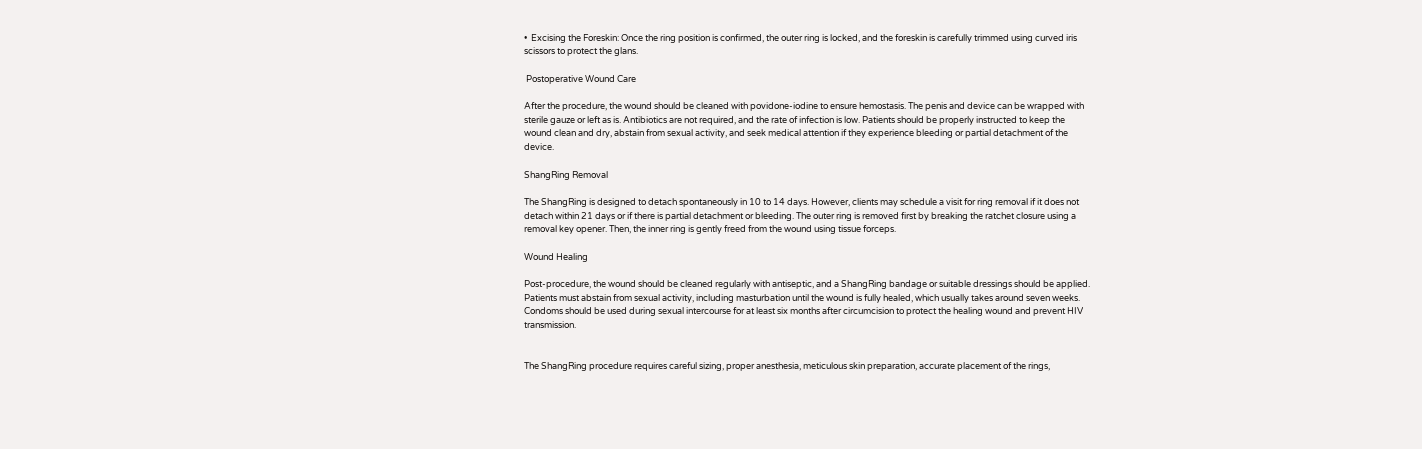•  Excising the Foreskin: Once the ring position is confirmed, the outer ring is locked, and the foreskin is carefully trimmed using curved iris scissors to protect the glans.

 Postoperative Wound Care

After the procedure, the wound should be cleaned with povidone-iodine to ensure hemostasis. The penis and device can be wrapped with sterile gauze or left as is. Antibiotics are not required, and the rate of infection is low. Patients should be properly instructed to keep the wound clean and dry, abstain from sexual activity, and seek medical attention if they experience bleeding or partial detachment of the device.

ShangRing Removal

The ShangRing is designed to detach spontaneously in 10 to 14 days. However, clients may schedule a visit for ring removal if it does not detach within 21 days or if there is partial detachment or bleeding. The outer ring is removed first by breaking the ratchet closure using a removal key opener. Then, the inner ring is gently freed from the wound using tissue forceps.

Wound Healing

Post-procedure, the wound should be cleaned regularly with antiseptic, and a ShangRing bandage or suitable dressings should be applied. Patients must abstain from sexual activity, including masturbation until the wound is fully healed, which usually takes around seven weeks. Condoms should be used during sexual intercourse for at least six months after circumcision to protect the healing wound and prevent HIV transmission.


The ShangRing procedure requires careful sizing, proper anesthesia, meticulous skin preparation, accurate placement of the rings,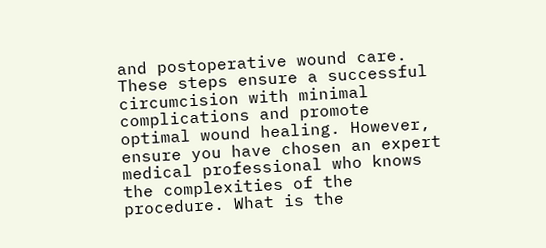and postoperative wound care. These steps ensure a successful circumcision with minimal complications and promote optimal wound healing. However, ensure you have chosen an expert medical professional who knows the complexities of the procedure. What is the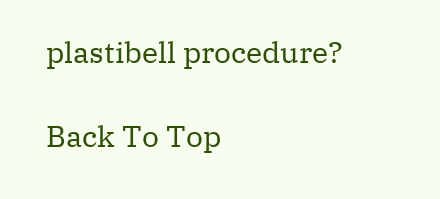plastibell procedure?

Back To Top